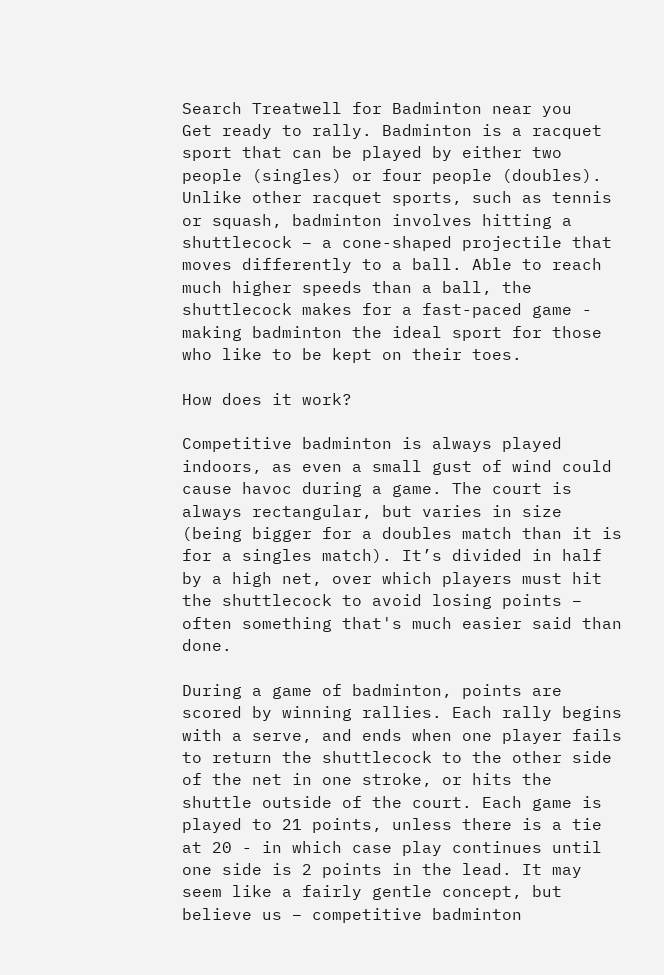Search Treatwell for Badminton near you
Get ready to rally. Badminton is a racquet sport that can be played by either two people (singles) or four people (doubles). Unlike other racquet sports, such as tennis or squash, badminton involves hitting a shuttlecock – a cone-shaped projectile that moves differently to a ball. Able to reach much higher speeds than a ball, the shuttlecock makes for a fast-paced game - making badminton the ideal sport for those who like to be kept on their toes.

How does it work?

Competitive badminton is always played indoors, as even a small gust of wind could cause havoc during a game. The court is always rectangular, but varies in size (being bigger for a doubles match than it is for a singles match). It’s divided in half by a high net, over which players must hit the shuttlecock to avoid losing points – often something that's much easier said than done.

During a game of badminton, points are scored by winning rallies. Each rally begins with a serve, and ends when one player fails to return the shuttlecock to the other side of the net in one stroke, or hits the shuttle outside of the court. Each game is played to 21 points, unless there is a tie at 20 - in which case play continues until one side is 2 points in the lead. It may seem like a fairly gentle concept, but believe us – competitive badminton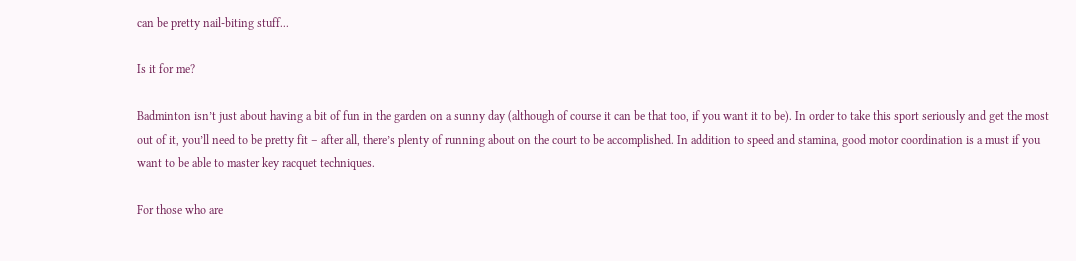can be pretty nail-biting stuff...

Is it for me?

Badminton isn’t just about having a bit of fun in the garden on a sunny day (although of course it can be that too, if you want it to be). In order to take this sport seriously and get the most out of it, you’ll need to be pretty fit – after all, there’s plenty of running about on the court to be accomplished. In addition to speed and stamina, good motor coordination is a must if you want to be able to master key racquet techniques.

For those who are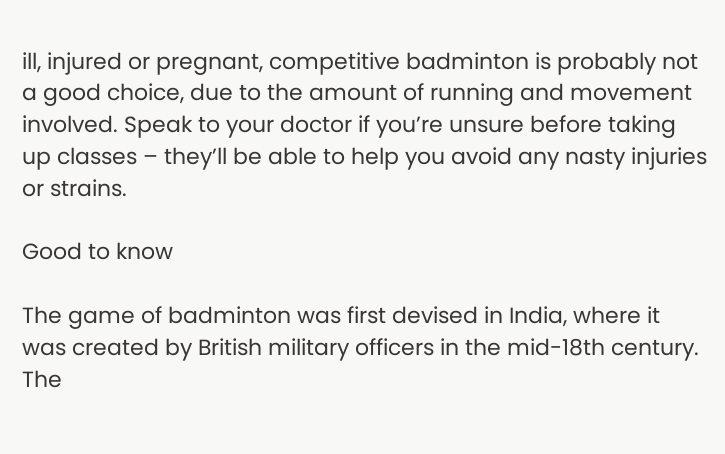ill, injured or pregnant, competitive badminton is probably not a good choice, due to the amount of running and movement involved. Speak to your doctor if you’re unsure before taking up classes – they’ll be able to help you avoid any nasty injuries or strains.

Good to know

The game of badminton was first devised in India, where it was created by British military officers in the mid-18th century. The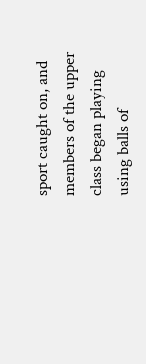sport caught on, and members of the upper class began playing using balls of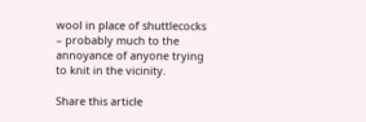wool in place of shuttlecocks – probably much to the annoyance of anyone trying to knit in the vicinity.

Share this article